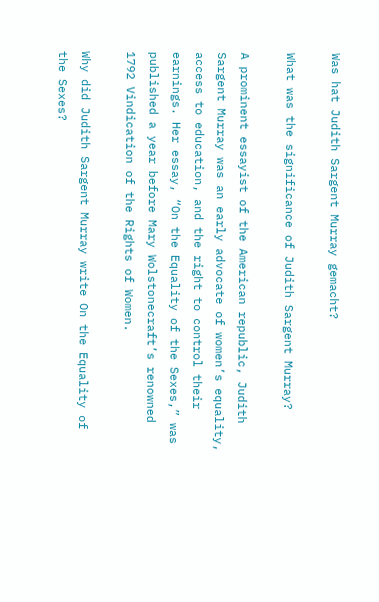Was hat Judith Sargent Murray gemacht?

What was the significance of Judith Sargent Murray?

A prominent essayist of the American republic, Judith Sargent Murray was an early advocate of women’s equality, access to education, and the right to control their earnings. Her essay, “On the Equality of the Sexes,” was published a year before Mary Wolstonecraft’s renowned 1792 Vindication of the Rights of Women.

Why did Judith Sargent Murray write On the Equality of the Sexes?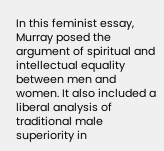In this feminist essay, Murray posed the argument of spiritual and intellectual equality between men and women. It also included a liberal analysis of traditional male superiority in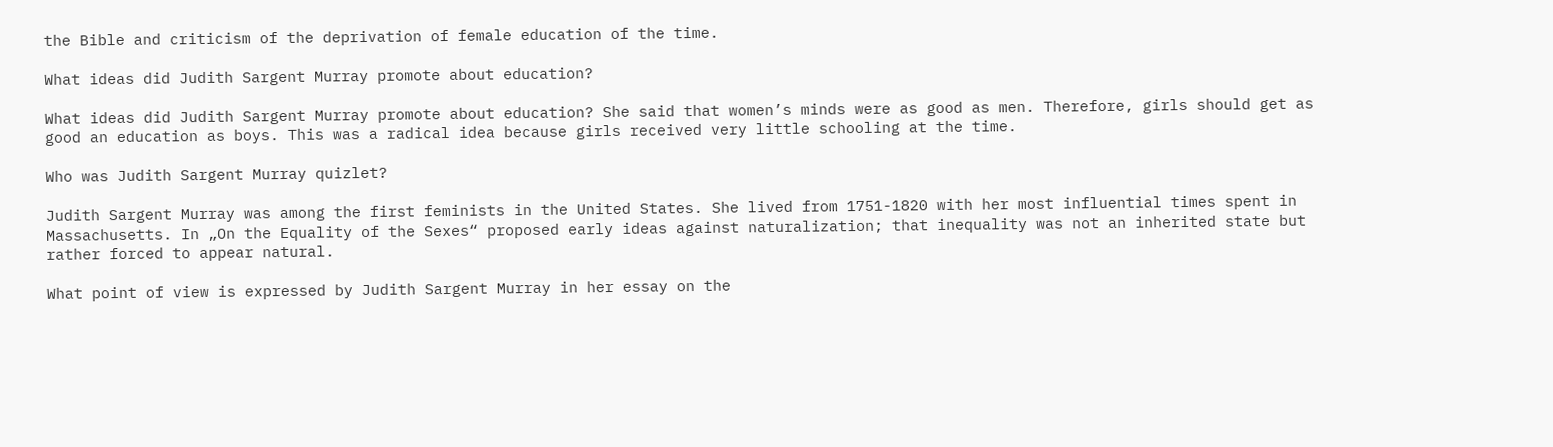the Bible and criticism of the deprivation of female education of the time.

What ideas did Judith Sargent Murray promote about education?

What ideas did Judith Sargent Murray promote about education? She said that women’s minds were as good as men. Therefore, girls should get as good an education as boys. This was a radical idea because girls received very little schooling at the time.

Who was Judith Sargent Murray quizlet?

Judith Sargent Murray was among the first feminists in the United States. She lived from 1751-1820 with her most influential times spent in Massachusetts. In „On the Equality of the Sexes“ proposed early ideas against naturalization; that inequality was not an inherited state but rather forced to appear natural.

What point of view is expressed by Judith Sargent Murray in her essay on the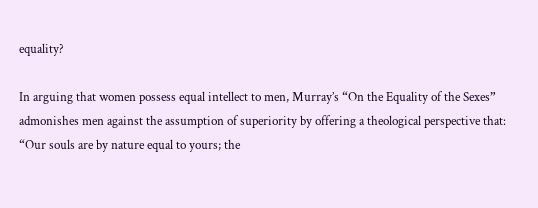equality?

In arguing that women possess equal intellect to men, Murray’s “On the Equality of the Sexes” admonishes men against the assumption of superiority by offering a theological perspective that: “Our souls are by nature equal to yours; the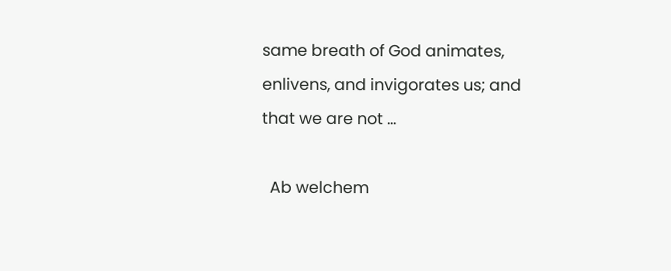same breath of God animates, enlivens, and invigorates us; and that we are not …

  Ab welchem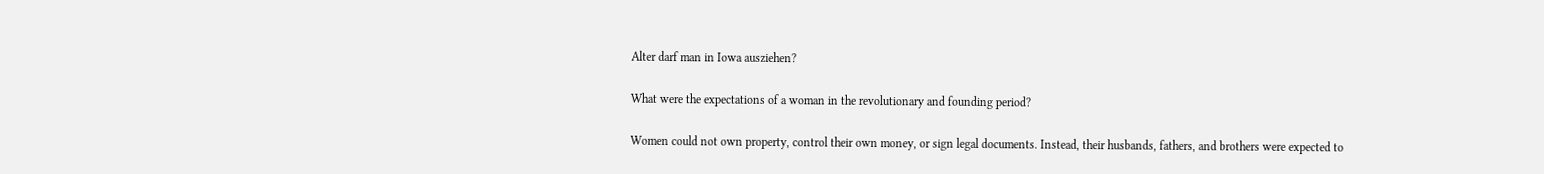Alter darf man in Iowa ausziehen?

What were the expectations of a woman in the revolutionary and founding period?

Women could not own property, control their own money, or sign legal documents. Instead, their husbands, fathers, and brothers were expected to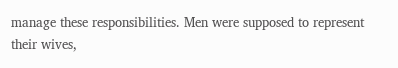manage these responsibilities. Men were supposed to represent their wives,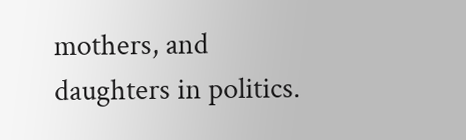mothers, and daughters in politics.